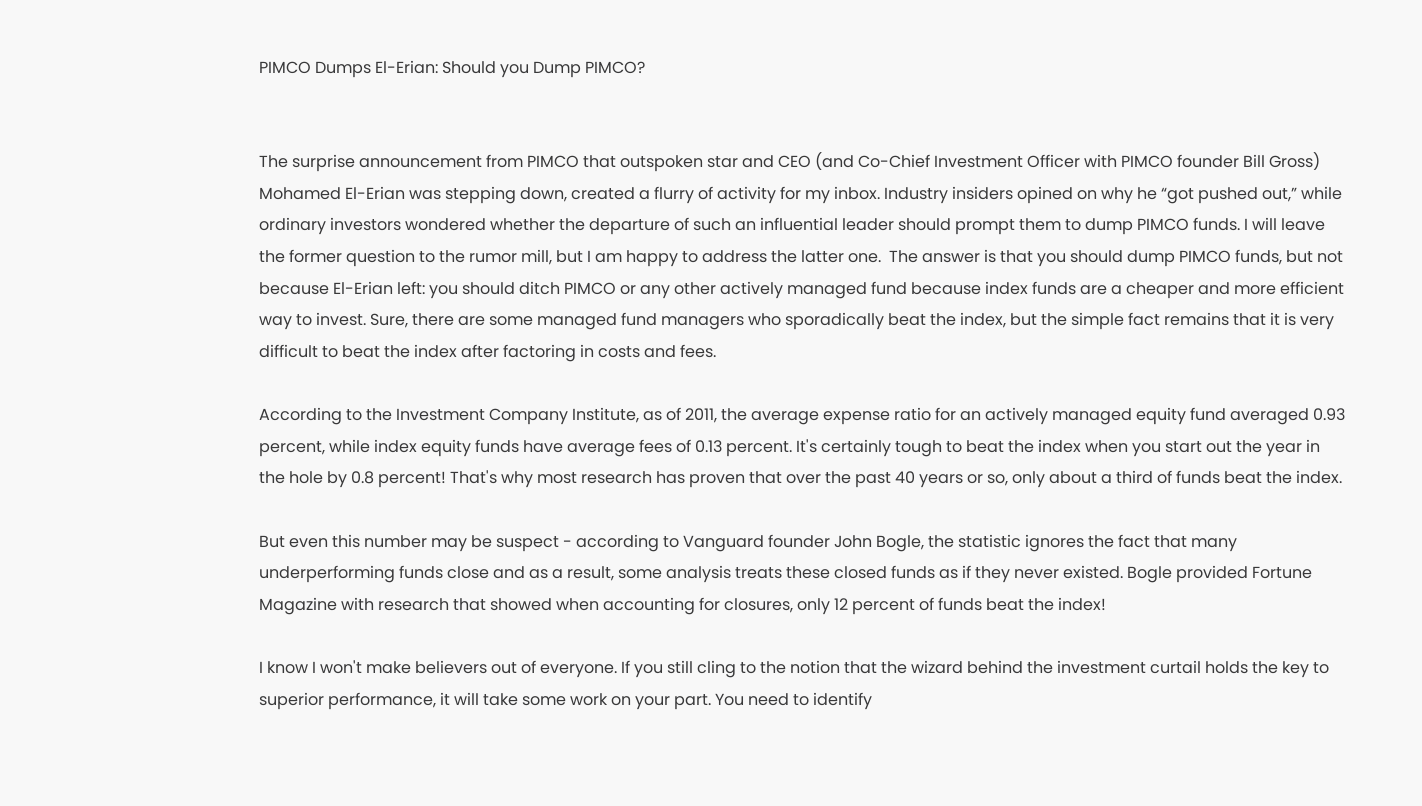PIMCO Dumps El-Erian: Should you Dump PIMCO?


The surprise announcement from PIMCO that outspoken star and CEO (and Co-Chief Investment Officer with PIMCO founder Bill Gross) Mohamed El-Erian was stepping down, created a flurry of activity for my inbox. Industry insiders opined on why he “got pushed out,” while ordinary investors wondered whether the departure of such an influential leader should prompt them to dump PIMCO funds. I will leave the former question to the rumor mill, but I am happy to address the latter one.  The answer is that you should dump PIMCO funds, but not because El-Erian left: you should ditch PIMCO or any other actively managed fund because index funds are a cheaper and more efficient way to invest. Sure, there are some managed fund managers who sporadically beat the index, but the simple fact remains that it is very difficult to beat the index after factoring in costs and fees.

According to the Investment Company Institute, as of 2011, the average expense ratio for an actively managed equity fund averaged 0.93 percent, while index equity funds have average fees of 0.13 percent. It's certainly tough to beat the index when you start out the year in the hole by 0.8 percent! That's why most research has proven that over the past 40 years or so, only about a third of funds beat the index.

But even this number may be suspect - according to Vanguard founder John Bogle, the statistic ignores the fact that many underperforming funds close and as a result, some analysis treats these closed funds as if they never existed. Bogle provided Fortune Magazine with research that showed when accounting for closures, only 12 percent of funds beat the index!

I know I won't make believers out of everyone. If you still cling to the notion that the wizard behind the investment curtail holds the key to superior performance, it will take some work on your part. You need to identify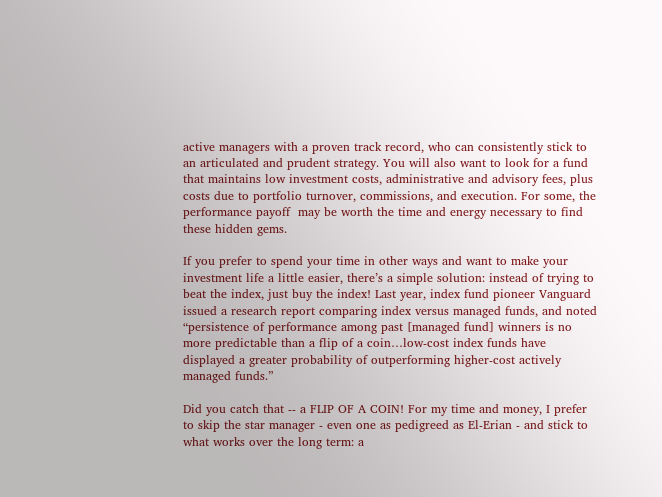active managers with a proven track record, who can consistently stick to an articulated and prudent strategy. You will also want to look for a fund that maintains low investment costs, administrative and advisory fees, plus costs due to portfolio turnover, commissions, and execution. For some, the performance payoff  may be worth the time and energy necessary to find these hidden gems.

If you prefer to spend your time in other ways and want to make your investment life a little easier, there’s a simple solution: instead of trying to beat the index, just buy the index! Last year, index fund pioneer Vanguard issued a research report comparing index versus managed funds, and noted “persistence of performance among past [managed fund] winners is no more predictable than a flip of a coin…low-cost index funds have displayed a greater probability of outperforming higher-cost actively managed funds.”

Did you catch that -- a FLIP OF A COIN! For my time and money, I prefer to skip the star manager - even one as pedigreed as El-Erian - and stick to what works over the long term: a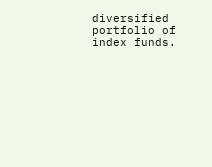diversified portfolio of index funds.